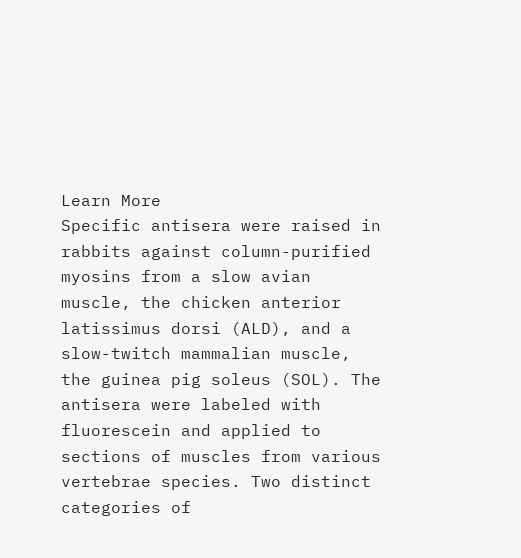Learn More
Specific antisera were raised in rabbits against column-purified myosins from a slow avian muscle, the chicken anterior latissimus dorsi (ALD), and a slow-twitch mammalian muscle, the guinea pig soleus (SOL). The antisera were labeled with fluorescein and applied to sections of muscles from various vertebrae species. Two distinct categories of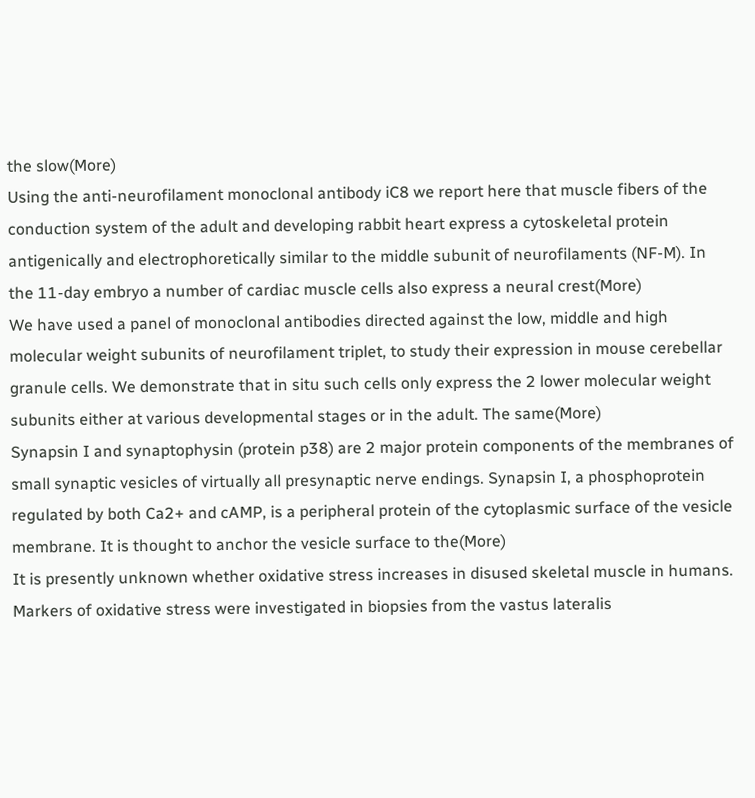the slow(More)
Using the anti-neurofilament monoclonal antibody iC8 we report here that muscle fibers of the conduction system of the adult and developing rabbit heart express a cytoskeletal protein antigenically and electrophoretically similar to the middle subunit of neurofilaments (NF-M). In the 11-day embryo a number of cardiac muscle cells also express a neural crest(More)
We have used a panel of monoclonal antibodies directed against the low, middle and high molecular weight subunits of neurofilament triplet, to study their expression in mouse cerebellar granule cells. We demonstrate that in situ such cells only express the 2 lower molecular weight subunits either at various developmental stages or in the adult. The same(More)
Synapsin I and synaptophysin (protein p38) are 2 major protein components of the membranes of small synaptic vesicles of virtually all presynaptic nerve endings. Synapsin I, a phosphoprotein regulated by both Ca2+ and cAMP, is a peripheral protein of the cytoplasmic surface of the vesicle membrane. It is thought to anchor the vesicle surface to the(More)
It is presently unknown whether oxidative stress increases in disused skeletal muscle in humans. Markers of oxidative stress were investigated in biopsies from the vastus lateralis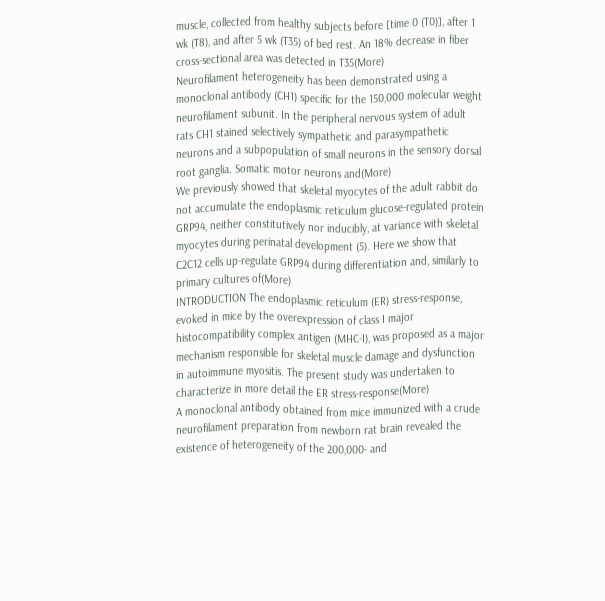muscle, collected from healthy subjects before [time 0 (T0)], after 1 wk (T8), and after 5 wk (T35) of bed rest. An 18% decrease in fiber cross-sectional area was detected in T35(More)
Neurofilament heterogeneity has been demonstrated using a monoclonal antibody (CH1) specific for the 150,000 molecular weight neurofilament subunit. In the peripheral nervous system of adult rats CH1 stained selectively sympathetic and parasympathetic neurons and a subpopulation of small neurons in the sensory dorsal root ganglia. Somatic motor neurons and(More)
We previously showed that skeletal myocytes of the adult rabbit do not accumulate the endoplasmic reticulum glucose-regulated protein GRP94, neither constitutively nor inducibly, at variance with skeletal myocytes during perinatal development (5). Here we show that C2C12 cells up-regulate GRP94 during differentiation and, similarly to primary cultures of(More)
INTRODUCTION The endoplasmic reticulum (ER) stress-response, evoked in mice by the overexpression of class I major histocompatibility complex antigen (MHC-I), was proposed as a major mechanism responsible for skeletal muscle damage and dysfunction in autoimmune myositis. The present study was undertaken to characterize in more detail the ER stress-response(More)
A monoclonal antibody obtained from mice immunized with a crude neurofilament preparation from newborn rat brain revealed the existence of heterogeneity of the 200,000- and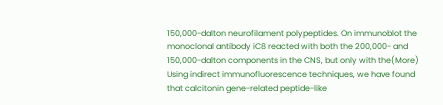150,000-dalton neurofilament polypeptides. On immunoblot the monoclonal antibody iC8 reacted with both the 200,000- and 150,000-dalton components in the CNS, but only with the(More)
Using indirect immunofluorescence techniques, we have found that calcitonin gene-related peptide-like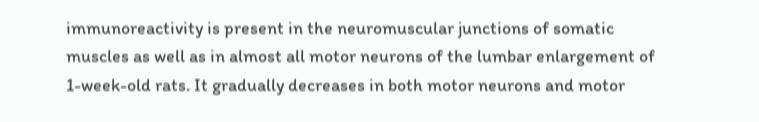immunoreactivity is present in the neuromuscular junctions of somatic muscles as well as in almost all motor neurons of the lumbar enlargement of 1-week-old rats. It gradually decreases in both motor neurons and motor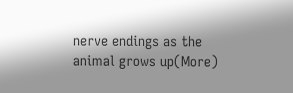nerve endings as the animal grows up(More)